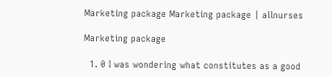Marketing package Marketing package | allnurses

Marketing package

  1. 0 I was wondering what constitutes as a good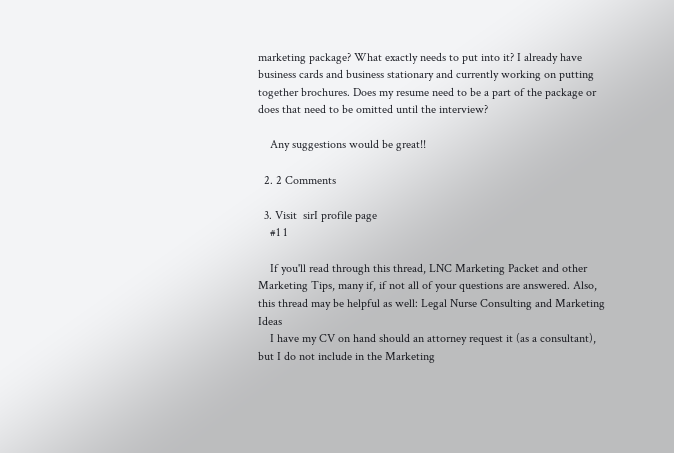marketing package? What exactly needs to put into it? I already have business cards and business stationary and currently working on putting together brochures. Does my resume need to be a part of the package or does that need to be omitted until the interview?

    Any suggestions would be great!!

  2. 2 Comments

  3. Visit  sirI profile page
    #1 1

    If you'll read through this thread, LNC Marketing Packet and other Marketing Tips, many if, if not all of your questions are answered. Also, this thread may be helpful as well: Legal Nurse Consulting and Marketing Ideas
    I have my CV on hand should an attorney request it (as a consultant), but I do not include in the Marketing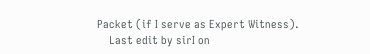Packet (if I serve as Expert Witness).
    Last edit by sirI on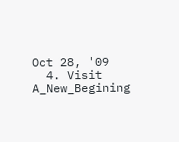Oct 28, '09
  4. Visit  A_New_Begining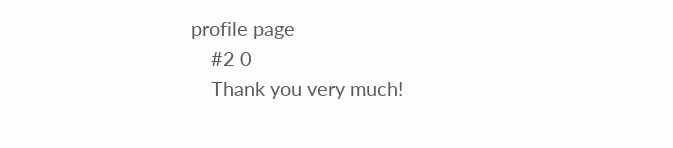profile page
    #2 0
    Thank you very much!